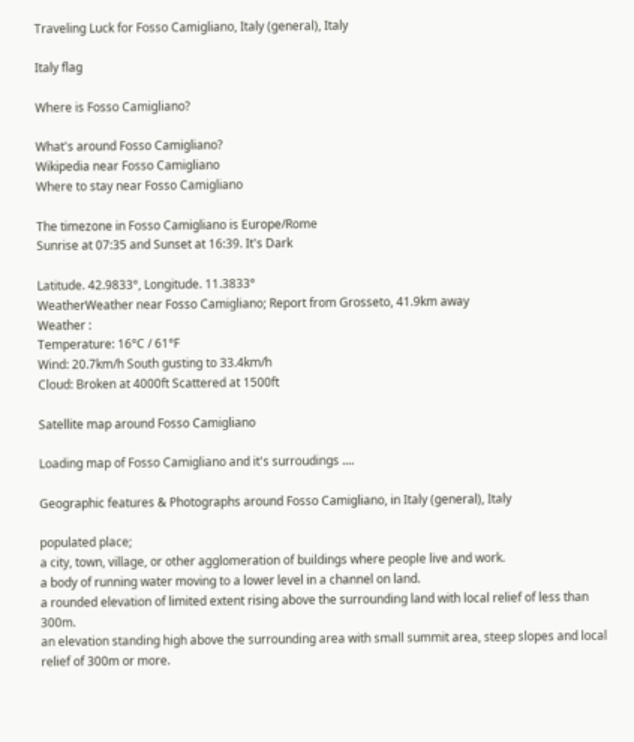Traveling Luck for Fosso Camigliano, Italy (general), Italy

Italy flag

Where is Fosso Camigliano?

What's around Fosso Camigliano?
Wikipedia near Fosso Camigliano
Where to stay near Fosso Camigliano

The timezone in Fosso Camigliano is Europe/Rome
Sunrise at 07:35 and Sunset at 16:39. It's Dark

Latitude. 42.9833°, Longitude. 11.3833°
WeatherWeather near Fosso Camigliano; Report from Grosseto, 41.9km away
Weather :
Temperature: 16°C / 61°F
Wind: 20.7km/h South gusting to 33.4km/h
Cloud: Broken at 4000ft Scattered at 1500ft

Satellite map around Fosso Camigliano

Loading map of Fosso Camigliano and it's surroudings ....

Geographic features & Photographs around Fosso Camigliano, in Italy (general), Italy

populated place;
a city, town, village, or other agglomeration of buildings where people live and work.
a body of running water moving to a lower level in a channel on land.
a rounded elevation of limited extent rising above the surrounding land with local relief of less than 300m.
an elevation standing high above the surrounding area with small summit area, steep slopes and local relief of 300m or more.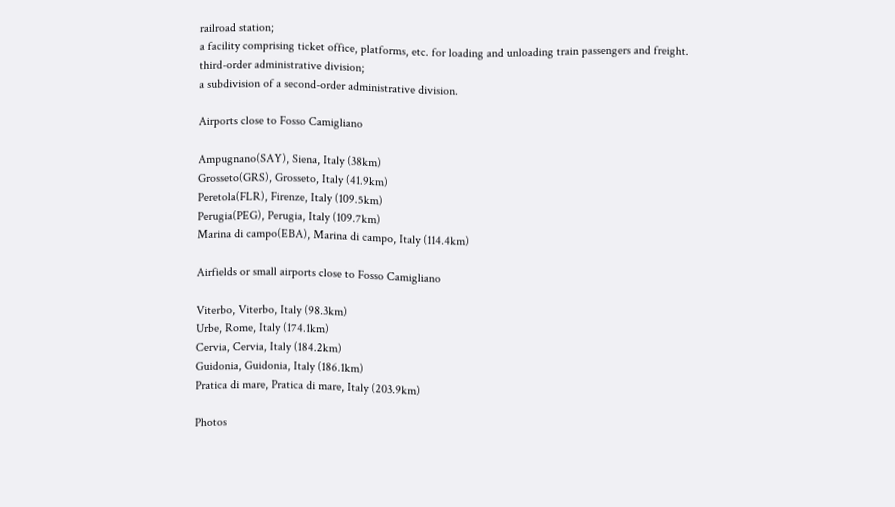railroad station;
a facility comprising ticket office, platforms, etc. for loading and unloading train passengers and freight.
third-order administrative division;
a subdivision of a second-order administrative division.

Airports close to Fosso Camigliano

Ampugnano(SAY), Siena, Italy (38km)
Grosseto(GRS), Grosseto, Italy (41.9km)
Peretola(FLR), Firenze, Italy (109.5km)
Perugia(PEG), Perugia, Italy (109.7km)
Marina di campo(EBA), Marina di campo, Italy (114.4km)

Airfields or small airports close to Fosso Camigliano

Viterbo, Viterbo, Italy (98.3km)
Urbe, Rome, Italy (174.1km)
Cervia, Cervia, Italy (184.2km)
Guidonia, Guidonia, Italy (186.1km)
Pratica di mare, Pratica di mare, Italy (203.9km)

Photos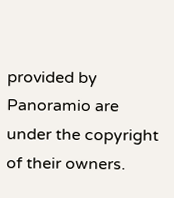provided by Panoramio are under the copyright of their owners.